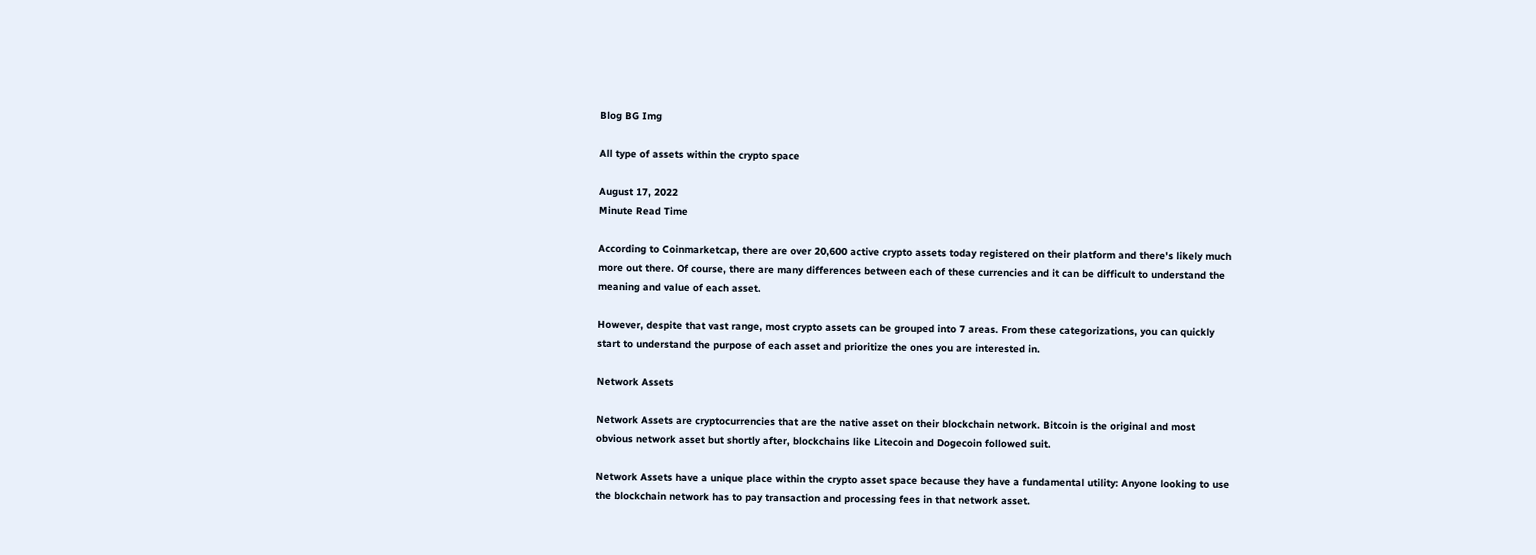Blog BG Img

All type of assets within the crypto space

August 17, 2022
Minute Read Time

According to Coinmarketcap, there are over 20,600 active crypto assets today registered on their platform and there's likely much more out there. Of course, there are many differences between each of these currencies and it can be difficult to understand the meaning and value of each asset.

However, despite that vast range, most crypto assets can be grouped into 7 areas. From these categorizations, you can quickly start to understand the purpose of each asset and prioritize the ones you are interested in.

Network Assets

Network Assets are cryptocurrencies that are the native asset on their blockchain network. Bitcoin is the original and most obvious network asset but shortly after, blockchains like Litecoin and Dogecoin followed suit.

Network Assets have a unique place within the crypto asset space because they have a fundamental utility: Anyone looking to use the blockchain network has to pay transaction and processing fees in that network asset.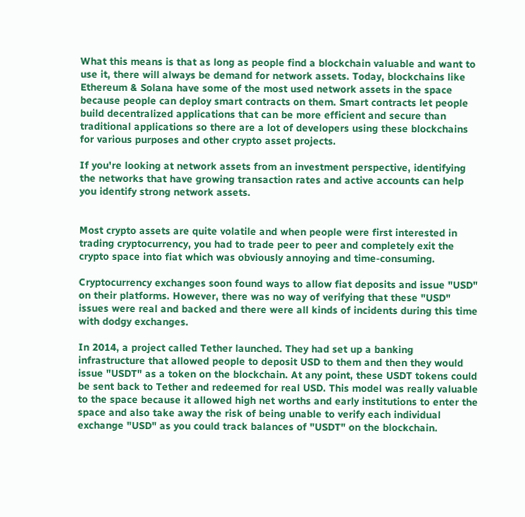What this means is that as long as people find a blockchain valuable and want to use it, there will always be demand for network assets. Today, blockchains like Ethereum & Solana have some of the most used network assets in the space because people can deploy smart contracts on them. Smart contracts let people build decentralized applications that can be more efficient and secure than traditional applications so there are a lot of developers using these blockchains for various purposes and other crypto asset projects.

If you're looking at network assets from an investment perspective, identifying the networks that have growing transaction rates and active accounts can help you identify strong network assets.


Most crypto assets are quite volatile and when people were first interested in trading cryptocurrency, you had to trade peer to peer and completely exit the crypto space into fiat which was obviously annoying and time-consuming.

Cryptocurrency exchanges soon found ways to allow fiat deposits and issue "USD" on their platforms. However, there was no way of verifying that these "USD" issues were real and backed and there were all kinds of incidents during this time with dodgy exchanges.

In 2014, a project called Tether launched. They had set up a banking infrastructure that allowed people to deposit USD to them and then they would issue "USDT" as a token on the blockchain. At any point, these USDT tokens could be sent back to Tether and redeemed for real USD. This model was really valuable to the space because it allowed high net worths and early institutions to enter the space and also take away the risk of being unable to verify each individual exchange "USD" as you could track balances of "USDT" on the blockchain.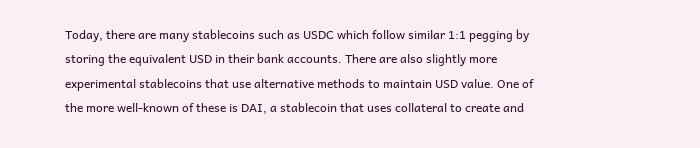Today, there are many stablecoins such as USDC which follow similar 1:1 pegging by storing the equivalent USD in their bank accounts. There are also slightly more experimental stablecoins that use alternative methods to maintain USD value. One of the more well-known of these is DAI, a stablecoin that uses collateral to create and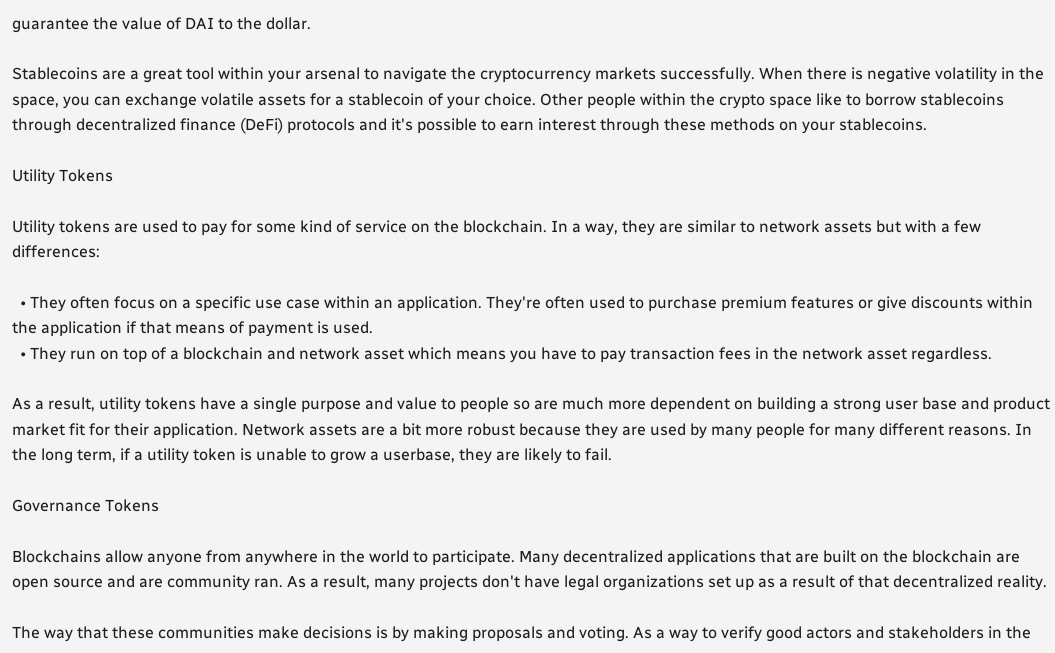guarantee the value of DAI to the dollar.

Stablecoins are a great tool within your arsenal to navigate the cryptocurrency markets successfully. When there is negative volatility in the space, you can exchange volatile assets for a stablecoin of your choice. Other people within the crypto space like to borrow stablecoins through decentralized finance (DeFi) protocols and it's possible to earn interest through these methods on your stablecoins.

Utility Tokens

Utility tokens are used to pay for some kind of service on the blockchain. In a way, they are similar to network assets but with a few differences:

  • They often focus on a specific use case within an application. They're often used to purchase premium features or give discounts within the application if that means of payment is used.
  • They run on top of a blockchain and network asset which means you have to pay transaction fees in the network asset regardless.

As a result, utility tokens have a single purpose and value to people so are much more dependent on building a strong user base and product market fit for their application. Network assets are a bit more robust because they are used by many people for many different reasons. In the long term, if a utility token is unable to grow a userbase, they are likely to fail.

Governance Tokens

Blockchains allow anyone from anywhere in the world to participate. Many decentralized applications that are built on the blockchain are open source and are community ran. As a result, many projects don't have legal organizations set up as a result of that decentralized reality.

The way that these communities make decisions is by making proposals and voting. As a way to verify good actors and stakeholders in the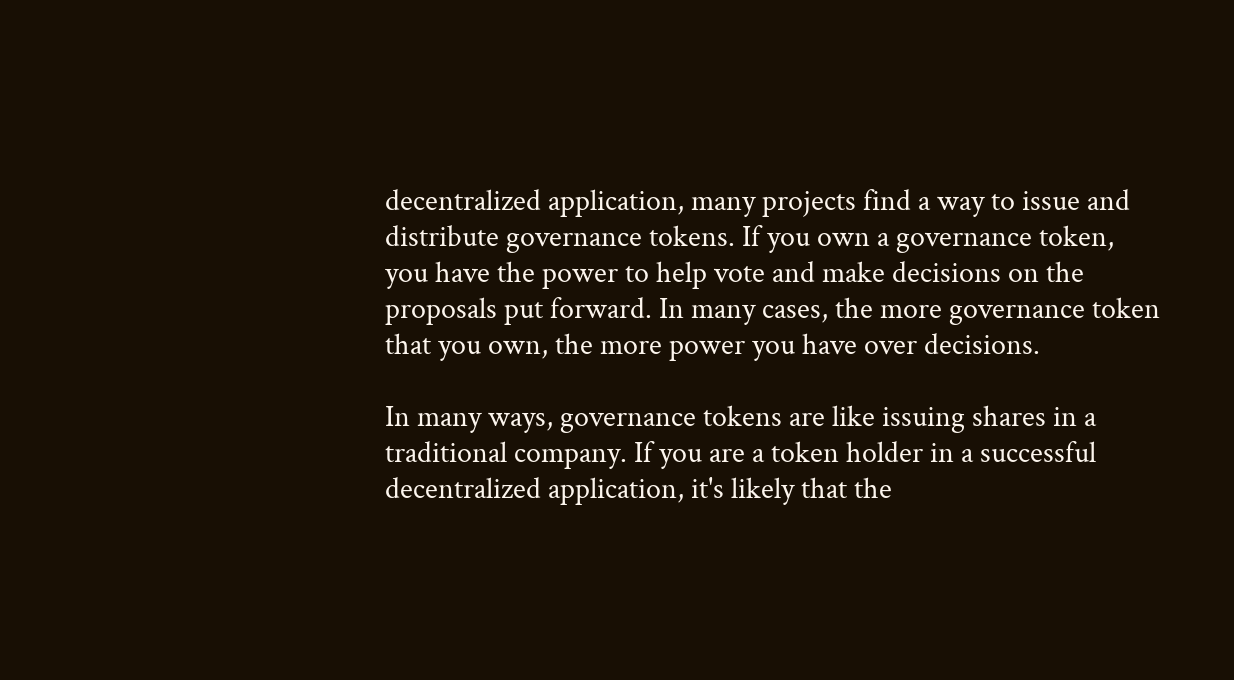decentralized application, many projects find a way to issue and distribute governance tokens. If you own a governance token, you have the power to help vote and make decisions on the proposals put forward. In many cases, the more governance token that you own, the more power you have over decisions.

In many ways, governance tokens are like issuing shares in a traditional company. If you are a token holder in a successful decentralized application, it's likely that the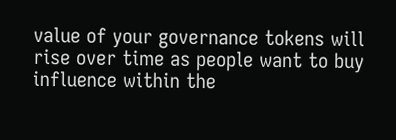value of your governance tokens will rise over time as people want to buy influence within the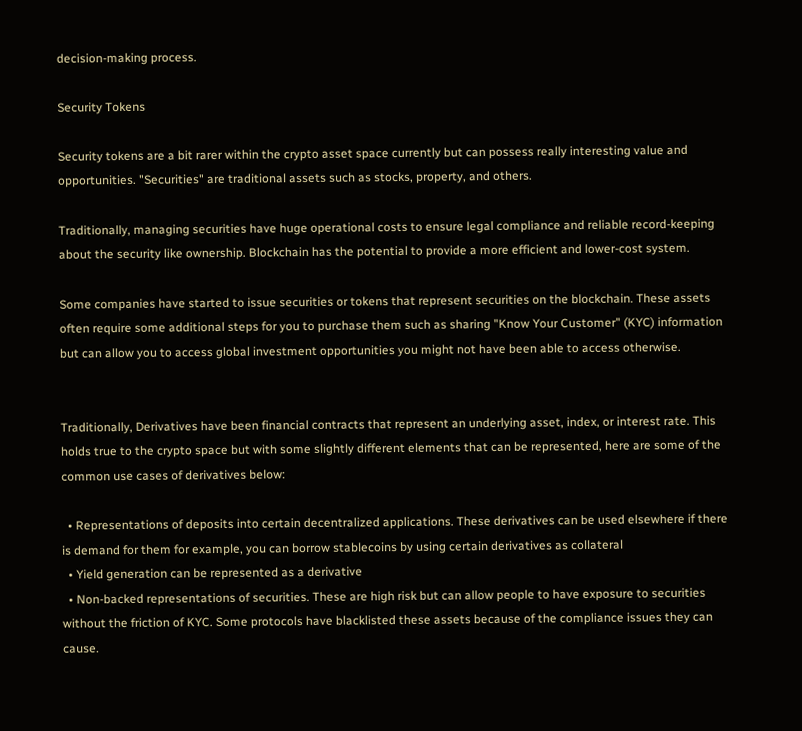decision-making process.

Security Tokens

Security tokens are a bit rarer within the crypto asset space currently but can possess really interesting value and opportunities. "Securities" are traditional assets such as stocks, property, and others.

Traditionally, managing securities have huge operational costs to ensure legal compliance and reliable record-keeping about the security like ownership. Blockchain has the potential to provide a more efficient and lower-cost system.

Some companies have started to issue securities or tokens that represent securities on the blockchain. These assets often require some additional steps for you to purchase them such as sharing "Know Your Customer" (KYC) information but can allow you to access global investment opportunities you might not have been able to access otherwise.


Traditionally, Derivatives have been financial contracts that represent an underlying asset, index, or interest rate. This holds true to the crypto space but with some slightly different elements that can be represented, here are some of the common use cases of derivatives below:

  • Representations of deposits into certain decentralized applications. These derivatives can be used elsewhere if there is demand for them for example, you can borrow stablecoins by using certain derivatives as collateral
  • Yield generation can be represented as a derivative
  • Non-backed representations of securities. These are high risk but can allow people to have exposure to securities without the friction of KYC. Some protocols have blacklisted these assets because of the compliance issues they can cause.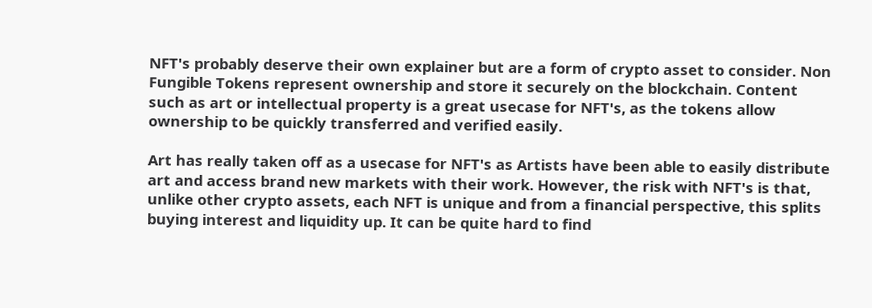NFT's probably deserve their own explainer but are a form of crypto asset to consider. Non Fungible Tokens represent ownership and store it securely on the blockchain. Content such as art or intellectual property is a great usecase for NFT's, as the tokens allow ownership to be quickly transferred and verified easily.

Art has really taken off as a usecase for NFT's as Artists have been able to easily distribute art and access brand new markets with their work. However, the risk with NFT's is that, unlike other crypto assets, each NFT is unique and from a financial perspective, this splits buying interest and liquidity up. It can be quite hard to find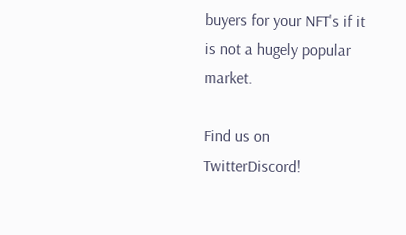buyers for your NFT's if it is not a hugely popular market.

Find us on TwitterDiscord!